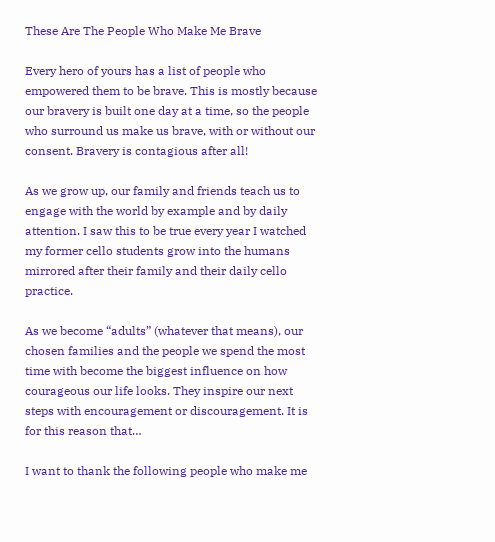These Are The People Who Make Me Brave

Every hero of yours has a list of people who empowered them to be brave. This is mostly because our bravery is built one day at a time, so the people who surround us make us brave, with or without our consent. Bravery is contagious after all!

As we grow up, our family and friends teach us to engage with the world by example and by daily attention. I saw this to be true every year I watched my former cello students grow into the humans mirrored after their family and their daily cello practice.

As we become “adults” (whatever that means), our chosen families and the people we spend the most time with become the biggest influence on how courageous our life looks. They inspire our next steps with encouragement or discouragement. It is for this reason that…

I want to thank the following people who make me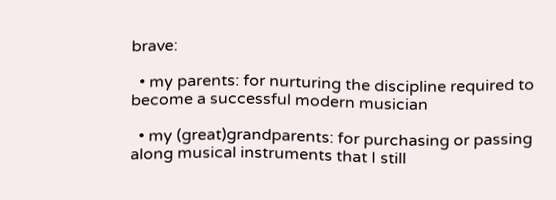brave:

  • my parents: for nurturing the discipline required to become a successful modern musician

  • my (great)grandparents: for purchasing or passing along musical instruments that I still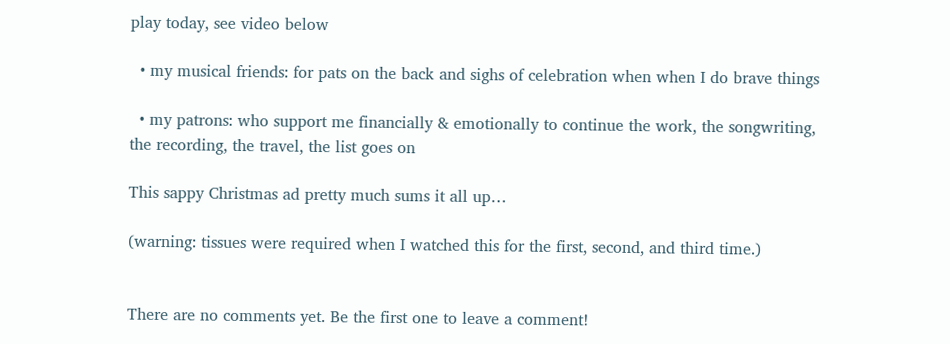play today, see video below

  • my musical friends: for pats on the back and sighs of celebration when when I do brave things

  • my patrons: who support me financially & emotionally to continue the work, the songwriting, the recording, the travel, the list goes on

This sappy Christmas ad pretty much sums it all up…

(warning: tissues were required when I watched this for the first, second, and third time.)


There are no comments yet. Be the first one to leave a comment!